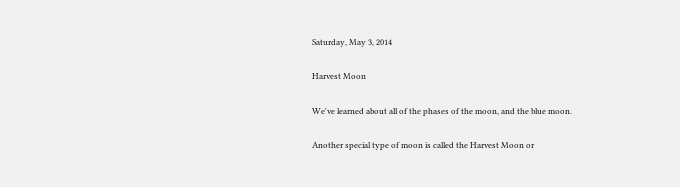Saturday, May 3, 2014

Harvest Moon

We've learned about all of the phases of the moon, and the blue moon.

Another special type of moon is called the Harvest Moon or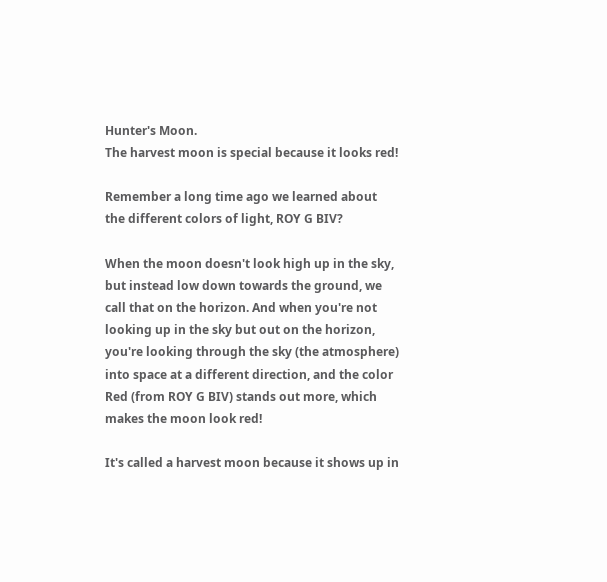Hunter's Moon.
The harvest moon is special because it looks red!

Remember a long time ago we learned about the different colors of light, ROY G BIV?

When the moon doesn't look high up in the sky, but instead low down towards the ground, we call that on the horizon. And when you're not looking up in the sky but out on the horizon, you're looking through the sky (the atmosphere) into space at a different direction, and the color Red (from ROY G BIV) stands out more, which makes the moon look red!

It's called a harvest moon because it shows up in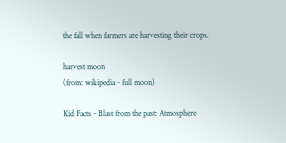the fall when farmers are harvesting their crops.

harvest moon
(from: wikipedia - full moon)

Kid Facts - Blast from the past: Atmosphere